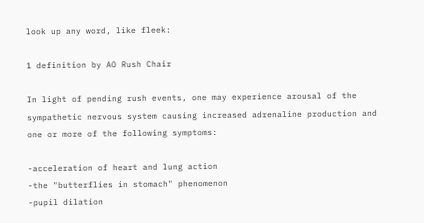look up any word, like fleek:

1 definition by AO Rush Chair

In light of pending rush events, one may experience arousal of the sympathetic nervous system causing increased adrenaline production and one or more of the following symptoms:

-acceleration of heart and lung action
-the "butterflies in stomach" phenomenon
-pupil dilation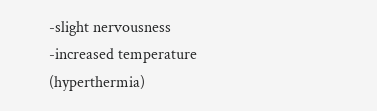-slight nervousness
-increased temperature (hyperthermia)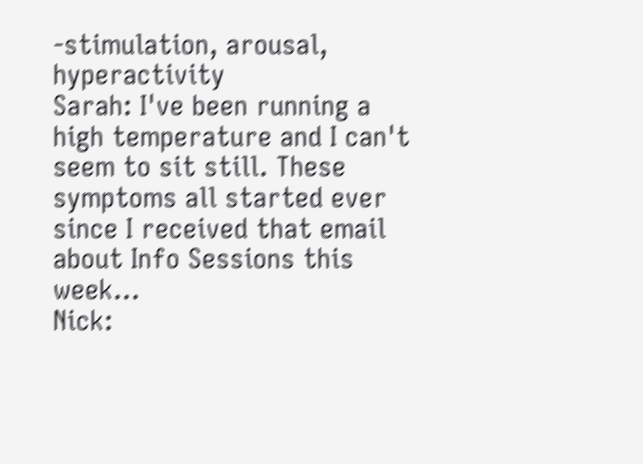-stimulation, arousal, hyperactivity
Sarah: I've been running a high temperature and I can't seem to sit still. These symptoms all started ever since I received that email about Info Sessions this week...
Nick: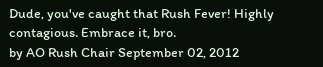Dude, you've caught that Rush Fever! Highly contagious. Embrace it, bro.
by AO Rush Chair September 02, 2012